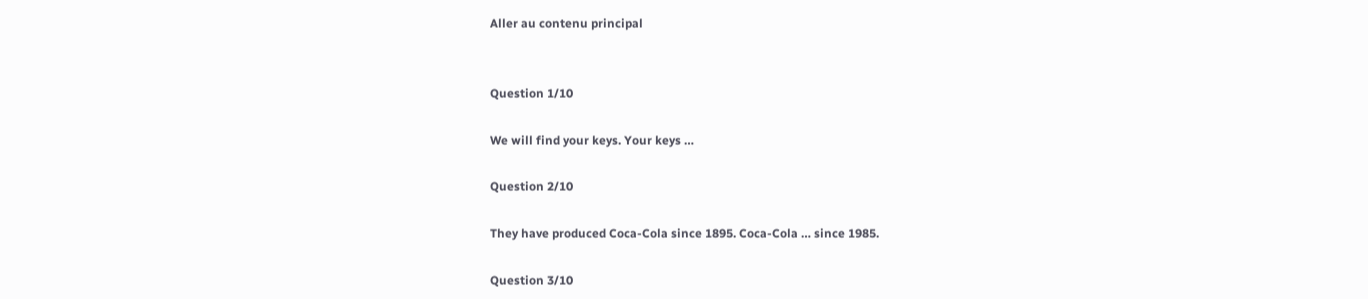Aller au contenu principal


Question 1/10

We will find your keys. Your keys …

Question 2/10

They have produced Coca-Cola since 1895. Coca-Cola … since 1985.

Question 3/10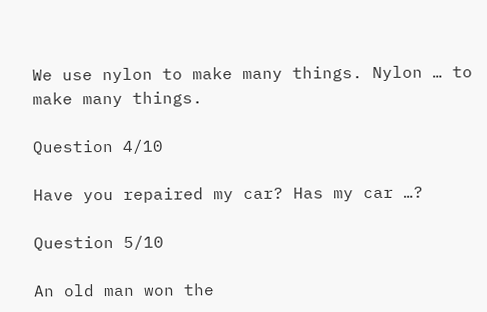We use nylon to make many things. Nylon … to make many things.

Question 4/10

Have you repaired my car? Has my car …?

Question 5/10

An old man won the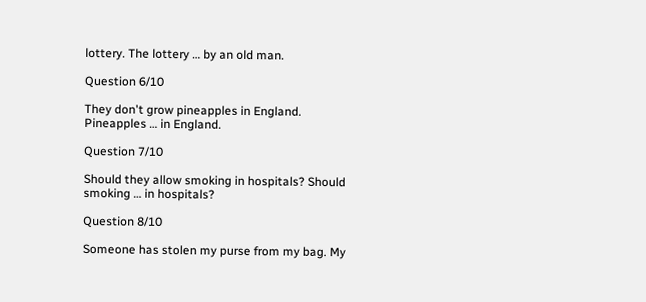lottery. The lottery … by an old man.

Question 6/10

They don't grow pineapples in England. Pineapples … in England.

Question 7/10

Should they allow smoking in hospitals? Should smoking … in hospitals?

Question 8/10

Someone has stolen my purse from my bag. My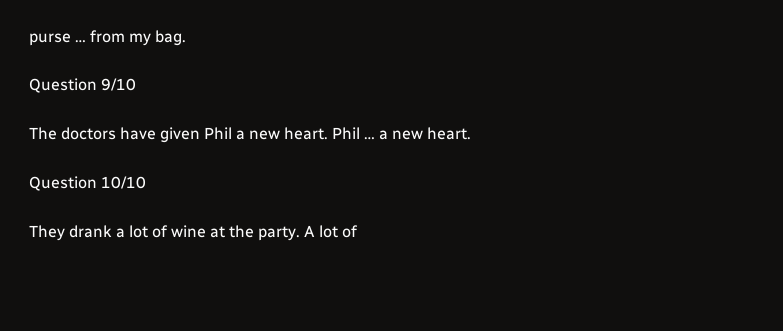purse … from my bag.

Question 9/10

The doctors have given Phil a new heart. Phil … a new heart.

Question 10/10

They drank a lot of wine at the party. A lot of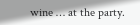wine … at the party.